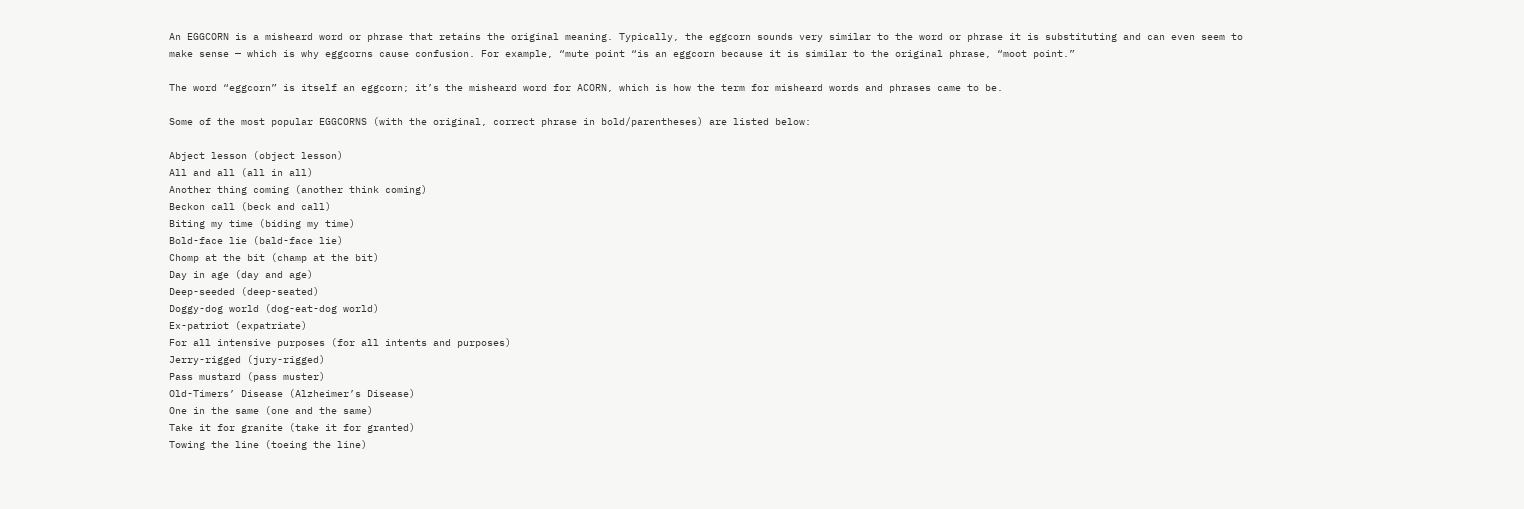An EGGCORN is a misheard word or phrase that retains the original meaning. Typically, the eggcorn sounds very similar to the word or phrase it is substituting and can even seem to make sense — which is why eggcorns cause confusion. For example, “mute point “is an eggcorn because it is similar to the original phrase, “moot point.”

The word “eggcorn” is itself an eggcorn; it’s the misheard word for ACORN, which is how the term for misheard words and phrases came to be.

Some of the most popular EGGCORNS (with the original, correct phrase in bold/parentheses) are listed below:

Abject lesson (object lesson)
All and all (all in all)
Another thing coming (another think coming)
Beckon call (beck and call)
Biting my time (biding my time)
Bold-face lie (bald-face lie)
Chomp at the bit (champ at the bit)
Day in age (day and age)
Deep-seeded (deep-seated)
Doggy-dog world (dog-eat-dog world)
Ex-patriot (expatriate)
For all intensive purposes (for all intents and purposes)
Jerry-rigged (jury-rigged)
Pass mustard (pass muster)
Old-Timers’ Disease (Alzheimer’s Disease)
One in the same (one and the same)
Take it for granite (take it for granted)
Towing the line (toeing the line)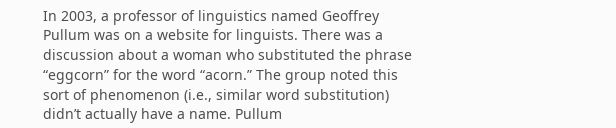In 2003, a professor of linguistics named Geoffrey Pullum was on a website for linguists. There was a discussion about a woman who substituted the phrase “eggcorn” for the word “acorn.” The group noted this sort of phenomenon (i.e., similar word substitution) didn’t actually have a name. Pullum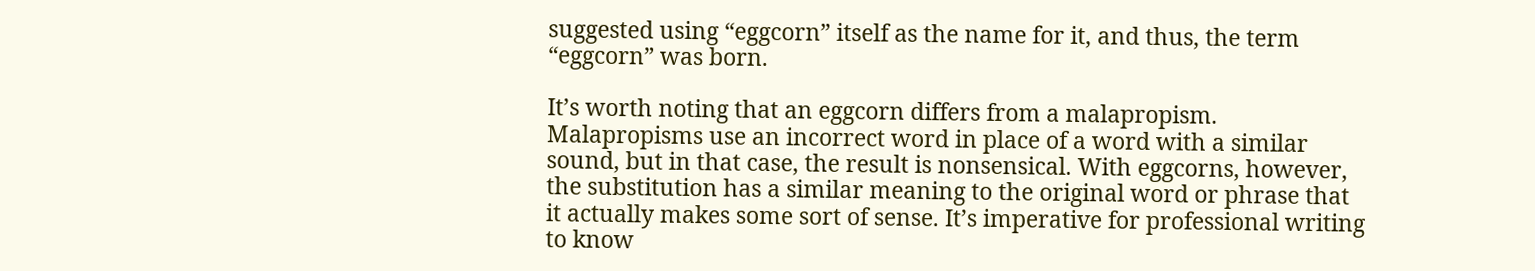suggested using “eggcorn” itself as the name for it, and thus, the term “eggcorn” was born.

It’s worth noting that an eggcorn differs from a malapropism. Malapropisms use an incorrect word in place of a word with a similar sound, but in that case, the result is nonsensical. With eggcorns, however, the substitution has a similar meaning to the original word or phrase that it actually makes some sort of sense. It’s imperative for professional writing to know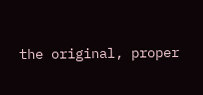the original, proper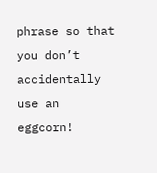phrase so that you don’t accidentally use an eggcorn!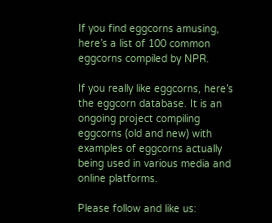If you find eggcorns amusing, here’s a list of 100 common eggcorns compiled by NPR.

If you really like eggcorns, here’s the eggcorn database. It is an ongoing project compiling eggcorns (old and new) with examples of eggcorns actually being used in various media and online platforms.

Please follow and like us: